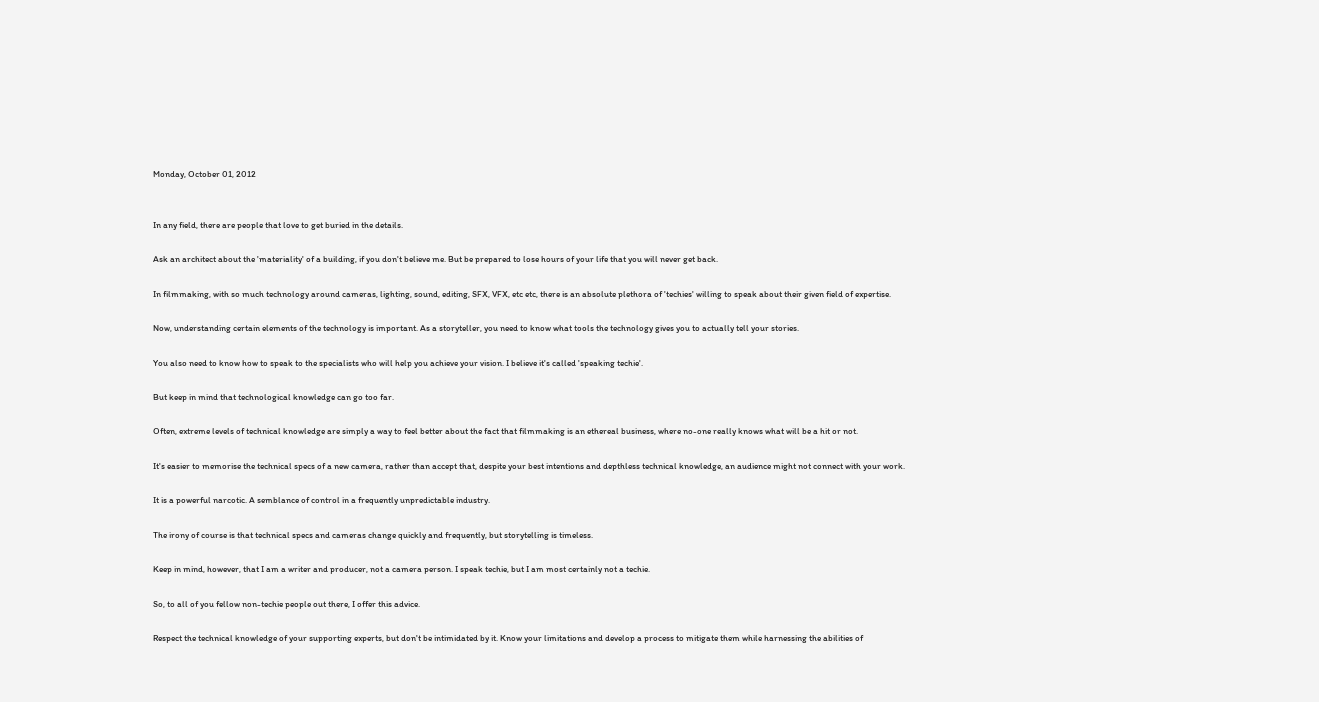Monday, October 01, 2012


In any field, there are people that love to get buried in the details.

Ask an architect about the 'materiality' of a building, if you don't believe me. But be prepared to lose hours of your life that you will never get back.

In filmmaking, with so much technology around cameras, lighting, sound, editing, SFX, VFX, etc etc, there is an absolute plethora of 'techies' willing to speak about their given field of expertise.

Now, understanding certain elements of the technology is important. As a storyteller, you need to know what tools the technology gives you to actually tell your stories.

You also need to know how to speak to the specialists who will help you achieve your vision. I believe it's called 'speaking techie'.

But keep in mind that technological knowledge can go too far.

Often, extreme levels of technical knowledge are simply a way to feel better about the fact that filmmaking is an ethereal business, where no-one really knows what will be a hit or not.

It's easier to memorise the technical specs of a new camera, rather than accept that, despite your best intentions and depthless technical knowledge, an audience might not connect with your work.

It is a powerful narcotic. A semblance of control in a frequently unpredictable industry.

The irony of course is that technical specs and cameras change quickly and frequently, but storytelling is timeless.

Keep in mind, however, that I am a writer and producer, not a camera person. I speak techie, but I am most certainly not a techie.

So, to all of you fellow non-techie people out there, I offer this advice.

Respect the technical knowledge of your supporting experts, but don't be intimidated by it. Know your limitations and develop a process to mitigate them while harnessing the abilities of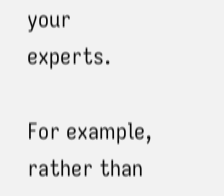your experts.

For example, rather than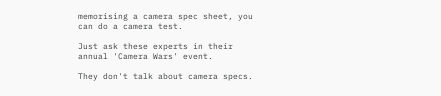memorising a camera spec sheet, you can do a camera test.

Just ask these experts in their annual 'Camera Wars' event.

They don't talk about camera specs.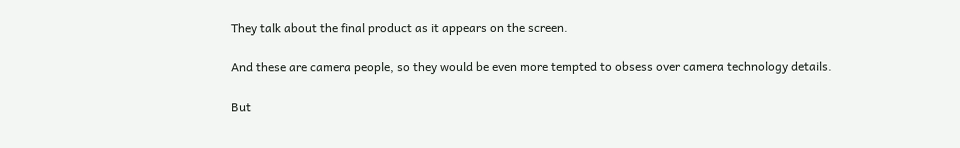They talk about the final product as it appears on the screen.

And these are camera people, so they would be even more tempted to obsess over camera technology details.

But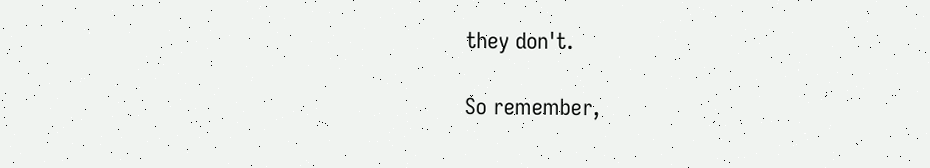they don't.

So remember,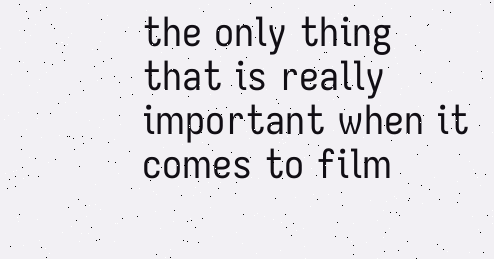the only thing that is really important when it comes to film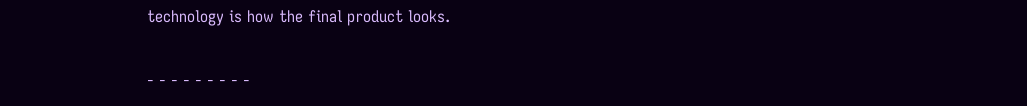technology is how the final product looks.

- - - - - - - - -